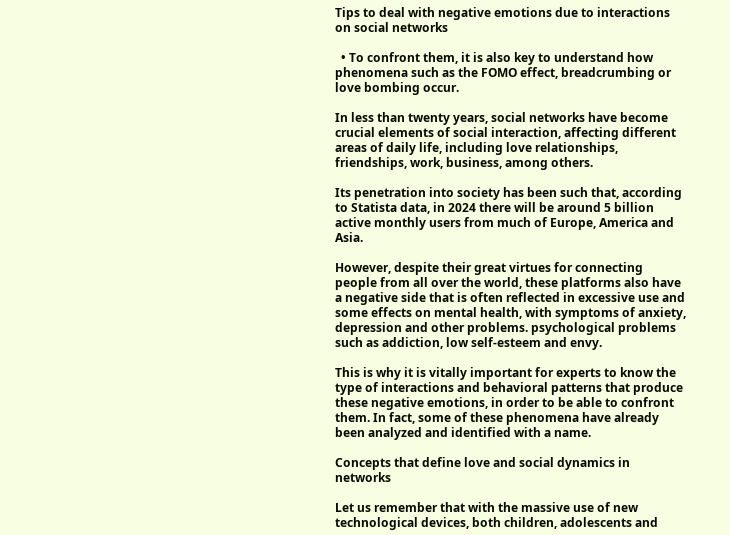Tips to deal with negative emotions due to interactions on social networks

  • To confront them, it is also key to understand how phenomena such as the FOMO effect, breadcrumbing or love bombing occur.

In less than twenty years, social networks have become crucial elements of social interaction, affecting different areas of daily life, including love relationships, friendships, work, business, among others.

Its penetration into society has been such that, according to Statista data, in 2024 there will be around 5 billion active monthly users from much of Europe, America and Asia.

However, despite their great virtues for connecting people from all over the world, these platforms also have a negative side that is often reflected in excessive use and some effects on mental health, with symptoms of anxiety, depression and other problems. psychological problems such as addiction, low self-esteem and envy.

This is why it is vitally important for experts to know the type of interactions and behavioral patterns that produce these negative emotions, in order to be able to confront them. In fact, some of these phenomena have already been analyzed and identified with a name.

Concepts that define love and social dynamics in networks

Let us remember that with the massive use of new technological devices, both children, adolescents and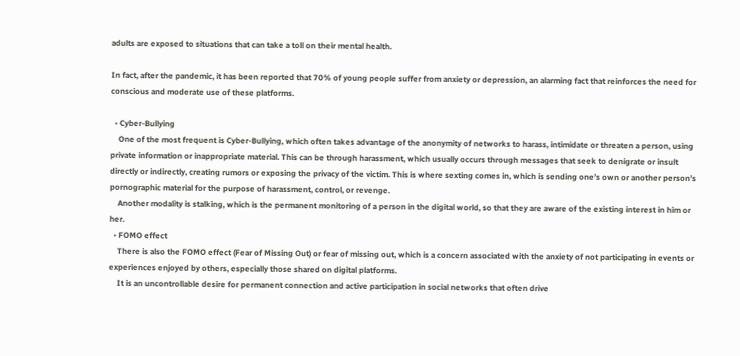adults are exposed to situations that can take a toll on their mental health.

In fact, after the pandemic, it has been reported that 70% of young people suffer from anxiety or depression, an alarming fact that reinforces the need for conscious and moderate use of these platforms.

  • Cyber-Bullying
    One of the most frequent is Cyber-Bullying, which often takes advantage of the anonymity of networks to harass, intimidate or threaten a person, using private information or inappropriate material. This can be through harassment, which usually occurs through messages that seek to denigrate or insult directly or indirectly, creating rumors or exposing the privacy of the victim. This is where sexting comes in, which is sending one’s own or another person’s pornographic material for the purpose of harassment, control, or revenge.
    Another modality is stalking, which is the permanent monitoring of a person in the digital world, so that they are aware of the existing interest in him or her.
  • FOMO effect
    There is also the FOMO effect (Fear of Missing Out) or fear of missing out, which is a concern associated with the anxiety of not participating in events or experiences enjoyed by others, especially those shared on digital platforms.
    It is an uncontrollable desire for permanent connection and active participation in social networks that often drive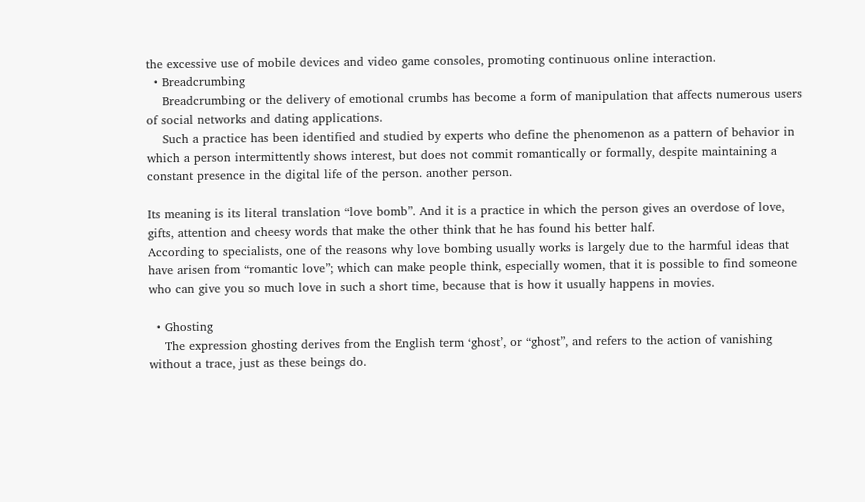the excessive use of mobile devices and video game consoles, promoting continuous online interaction.
  • Breadcrumbing
    Breadcrumbing or the delivery of emotional crumbs has become a form of manipulation that affects numerous users of social networks and dating applications.
    Such a practice has been identified and studied by experts who define the phenomenon as a pattern of behavior in which a person intermittently shows interest, but does not commit romantically or formally, despite maintaining a constant presence in the digital life of the person. another person.

Its meaning is its literal translation “love bomb”. And it is a practice in which the person gives an overdose of love, gifts, attention and cheesy words that make the other think that he has found his better half.
According to specialists, one of the reasons why love bombing usually works is largely due to the harmful ideas that have arisen from “romantic love”; which can make people think, especially women, that it is possible to find someone who can give you so much love in such a short time, because that is how it usually happens in movies.

  • Ghosting
    The expression ghosting derives from the English term ‘ghost’, or “ghost”, and refers to the action of vanishing without a trace, just as these beings do.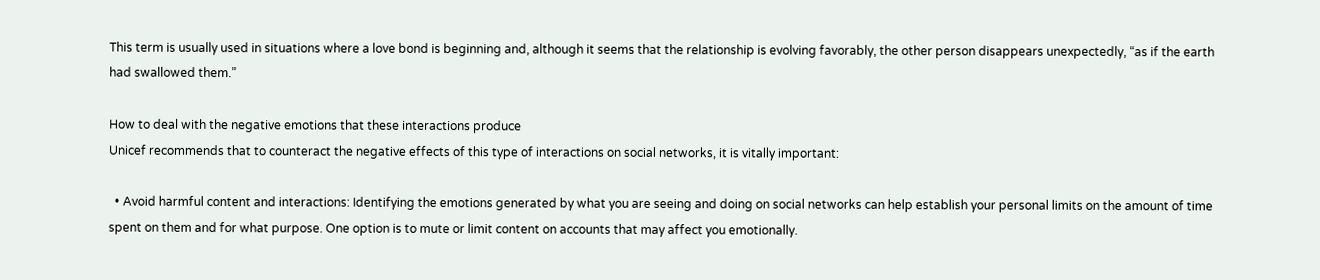This term is usually used in situations where a love bond is beginning and, although it seems that the relationship is evolving favorably, the other person disappears unexpectedly, “as if the earth had swallowed them.”

How to deal with the negative emotions that these interactions produce
Unicef recommends that to counteract the negative effects of this type of interactions on social networks, it is vitally important:

  • Avoid harmful content and interactions: Identifying the emotions generated by what you are seeing and doing on social networks can help establish your personal limits on the amount of time spent on them and for what purpose. One option is to mute or limit content on accounts that may affect you emotionally.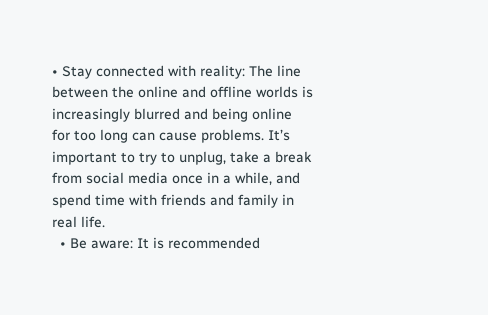• Stay connected with reality: The line between the online and offline worlds is increasingly blurred and being online for too long can cause problems. It’s important to try to unplug, take a break from social media once in a while, and spend time with friends and family in real life.
  • Be aware: It is recommended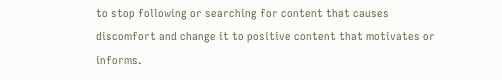to stop following or searching for content that causes discomfort and change it to positive content that motivates or informs.